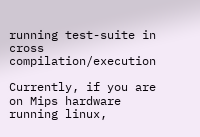running test-suite in cross compilation/execution

Currently, if you are on Mips hardware running linux,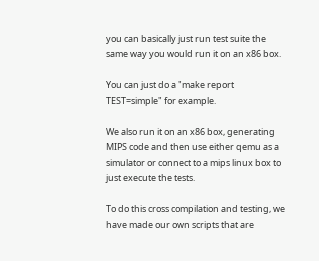you can basically just run test suite the same way you would run it on an x86 box.

You can just do a "make report TEST=simple" for example.

We also run it on an x86 box, generating MIPS code and then use either qemu as a simulator or connect to a mips linux box to just execute the tests.

To do this cross compilation and testing, we have made our own scripts that are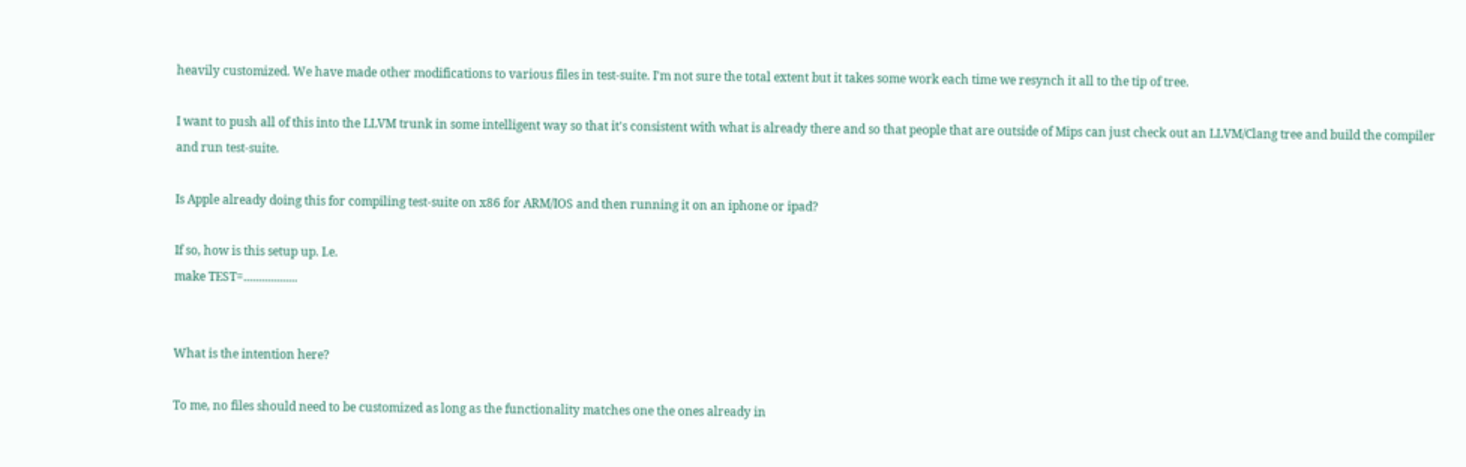heavily customized. We have made other modifications to various files in test-suite. I'm not sure the total extent but it takes some work each time we resynch it all to the tip of tree.

I want to push all of this into the LLVM trunk in some intelligent way so that it's consistent with what is already there and so that people that are outside of Mips can just check out an LLVM/Clang tree and build the compiler and run test-suite.

Is Apple already doing this for compiling test-suite on x86 for ARM/IOS and then running it on an iphone or ipad?

If so, how is this setup up. I.e.
make TEST=..................


What is the intention here?

To me, no files should need to be customized as long as the functionality matches one the ones already in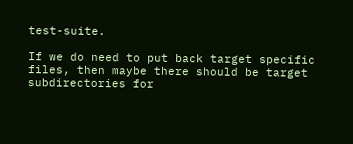test-suite.

If we do need to put back target specific files, then maybe there should be target subdirectories for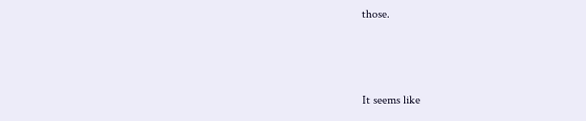those.



It seems like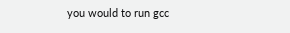you would to run gcc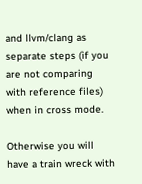and llvm/clang as separate steps (if you are not comparing with reference files) when in cross mode.

Otherwise you will have a train wreck with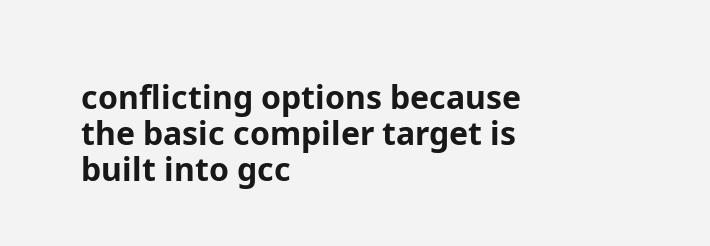conflicting options because the basic compiler target is built into gcc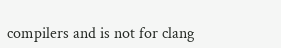compilers and is not for clang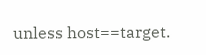unless host==target.